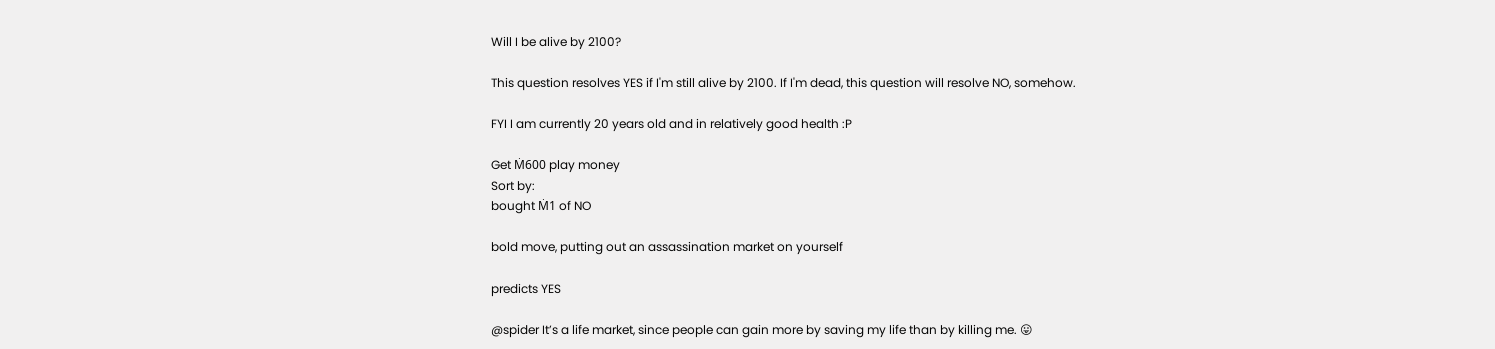Will I be alive by 2100?

This question resolves YES if I'm still alive by 2100. If I'm dead, this question will resolve NO, somehow.

FYI I am currently 20 years old and in relatively good health :P

Get Ṁ600 play money
Sort by:
bought Ṁ1 of NO

bold move, putting out an assassination market on yourself

predicts YES

@spider It’s a life market, since people can gain more by saving my life than by killing me. 😛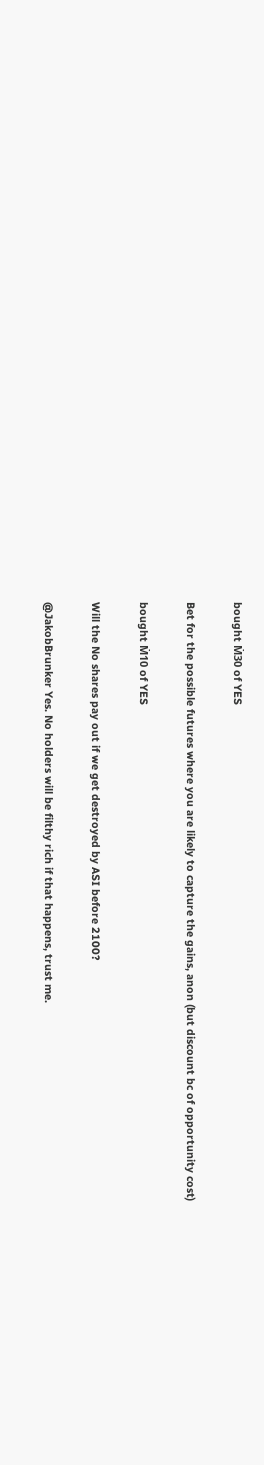bought Ṁ30 of YES

Bet for the possible futures where you are likely to capture the gains, anon (but discount bc of opportunity cost)

bought Ṁ10 of YES

Will the No shares pay out if we get destroyed by ASI before 2100?

@JakobBrunker Yes. No holders will be filthy rich if that happens, trust me.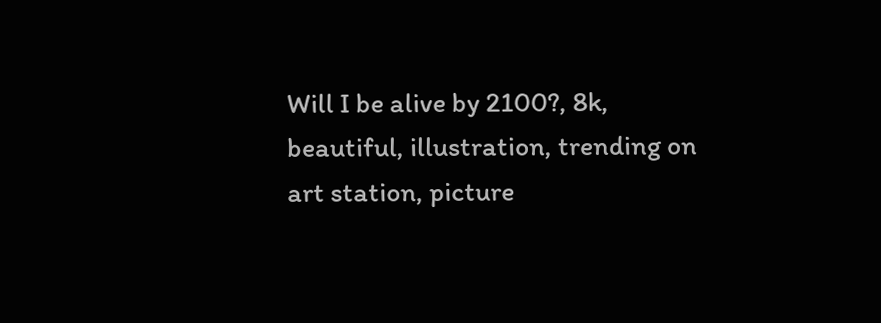Will I be alive by 2100?, 8k, beautiful, illustration, trending on art station, picture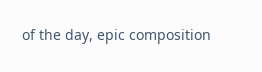of the day, epic composition